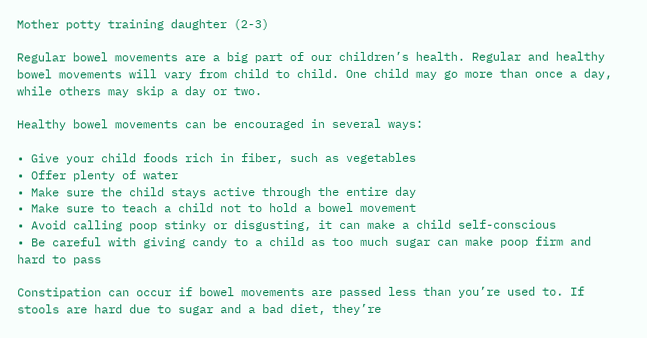Mother potty training daughter (2-3)

Regular bowel movements are a big part of our children’s health. Regular and healthy bowel movements will vary from child to child. One child may go more than once a day, while others may skip a day or two.

Healthy bowel movements can be encouraged in several ways:

• Give your child foods rich in fiber, such as vegetables
• Offer plenty of water
• Make sure the child stays active through the entire day
• Make sure to teach a child not to hold a bowel movement
• Avoid calling poop stinky or disgusting, it can make a child self-conscious
• Be careful with giving candy to a child as too much sugar can make poop firm and hard to pass

Constipation can occur if bowel movements are passed less than you’re used to. If stools are hard due to sugar and a bad diet, they’re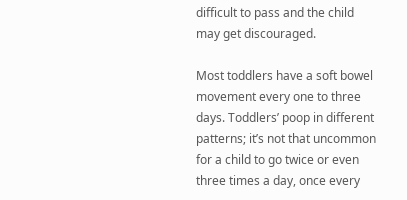difficult to pass and the child may get discouraged.

Most toddlers have a soft bowel movement every one to three days. Toddlers’ poop in different patterns; it’s not that uncommon for a child to go twice or even three times a day, once every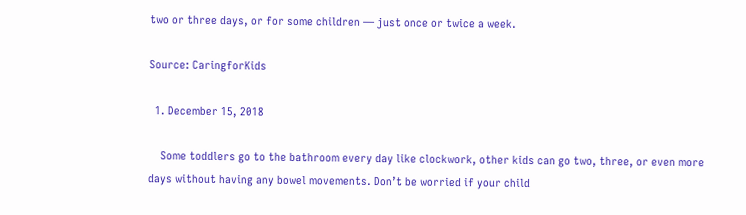two or three days, or for some children — just once or twice a week.

Source: CaringforKids

  1. December 15, 2018

    Some toddlers go to the bathroom every day like clockwork, other kids can go two, three, or even more days without having any bowel movements. Don’t be worried if your child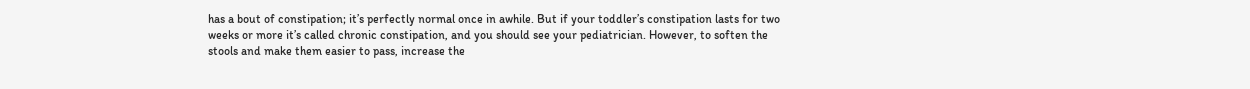has a bout of constipation; it’s perfectly normal once in awhile. But if your toddler’s constipation lasts for two weeks or more it’s called chronic constipation, and you should see your pediatrician. However, to soften the stools and make them easier to pass, increase the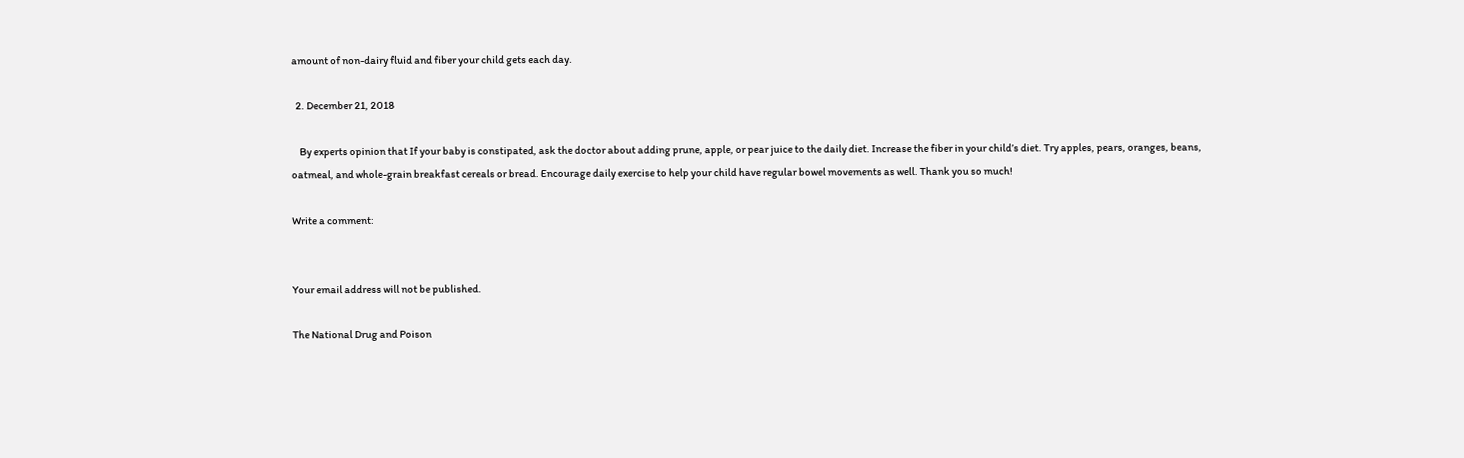amount of non-dairy fluid and fiber your child gets each day.

  2. December 21, 2018

    By experts opinion that If your baby is constipated, ask the doctor about adding prune, apple, or pear juice to the daily diet. Increase the fiber in your child’s diet. Try apples, pears, oranges, beans, oatmeal, and whole-grain breakfast cereals or bread. Encourage daily exercise to help your child have regular bowel movements as well. Thank you so much!

Write a comment:


Your email address will not be published.

The National Drug and Poison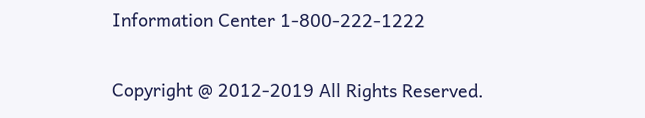Information Center 1-800-222-1222

Copyright @ 2012-2019 All Rights Reserved.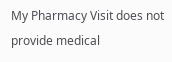My Pharmacy Visit does not provide medical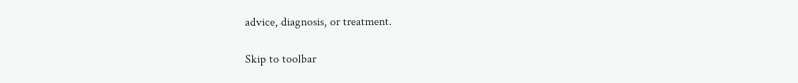advice, diagnosis, or treatment.

Skip to toolbar